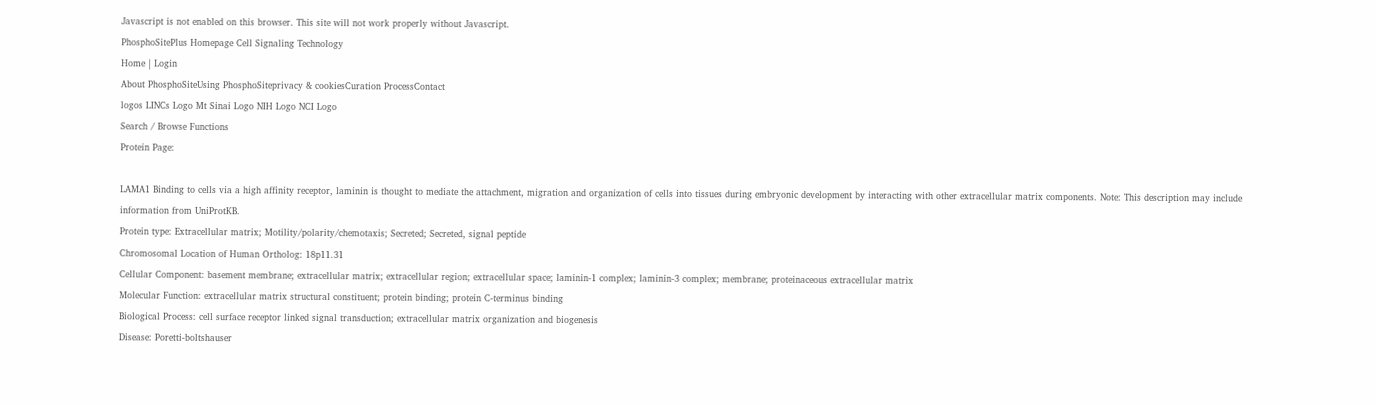Javascript is not enabled on this browser. This site will not work properly without Javascript.
PhosphoSitePlus Homepage Cell Signaling Technology
Home | Login
About PhosphoSiteUsing PhosphoSiteprivacy & cookiesCuration ProcessContact
logos LINCs Logo Mt Sinai Logo NIH Logo NCI Logo
Search / Browse Functions
Protein Page:

LAMA1 Binding to cells via a high affinity receptor, laminin is thought to mediate the attachment, migration and organization of cells into tissues during embryonic development by interacting with other extracellular matrix components. Note: This description may include information from UniProtKB.
Protein type: Extracellular matrix; Motility/polarity/chemotaxis; Secreted; Secreted, signal peptide
Chromosomal Location of Human Ortholog: 18p11.31
Cellular Component: basement membrane; extracellular matrix; extracellular region; extracellular space; laminin-1 complex; laminin-3 complex; membrane; proteinaceous extracellular matrix
Molecular Function: extracellular matrix structural constituent; protein binding; protein C-terminus binding
Biological Process: cell surface receptor linked signal transduction; extracellular matrix organization and biogenesis
Disease: Poretti-boltshauser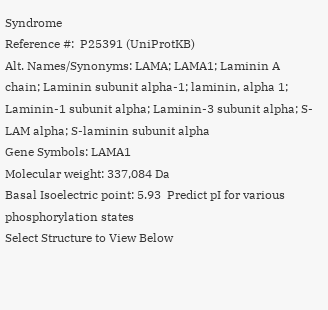Syndrome
Reference #:  P25391 (UniProtKB)
Alt. Names/Synonyms: LAMA; LAMA1; Laminin A chain; Laminin subunit alpha-1; laminin, alpha 1; Laminin-1 subunit alpha; Laminin-3 subunit alpha; S-LAM alpha; S-laminin subunit alpha
Gene Symbols: LAMA1
Molecular weight: 337,084 Da
Basal Isoelectric point: 5.93  Predict pI for various phosphorylation states
Select Structure to View Below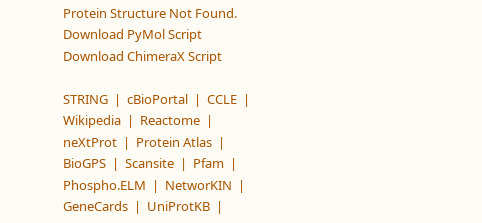Protein Structure Not Found.
Download PyMol Script
Download ChimeraX Script

STRING  |  cBioPortal  |  CCLE  |  Wikipedia  |  Reactome  |  neXtProt  |  Protein Atlas  |  BioGPS  |  Scansite  |  Pfam  |  Phospho.ELM  |  NetworKIN  |  GeneCards  |  UniProtKB  |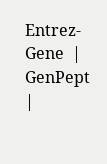Entrez-Gene  |  GenPept  |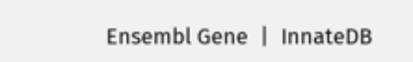Ensembl Gene  |  InnateDB